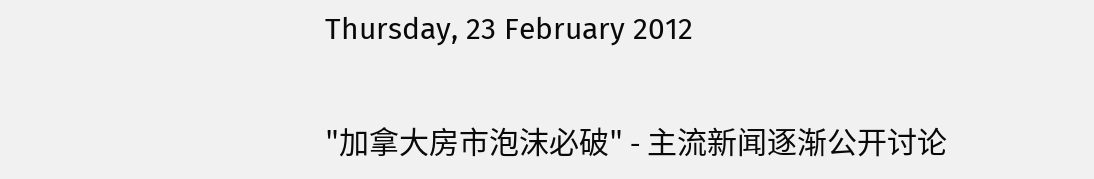Thursday, 23 February 2012

"加拿大房市泡沫必破" - 主流新闻逐渐公开讨论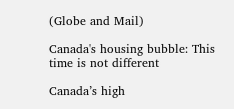(Globe and Mail)

Canada's housing bubble: This time is not different

Canada’s high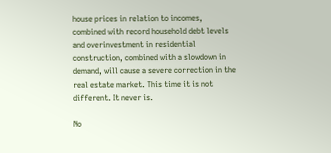house prices in relation to incomes, combined with record household debt levels and overinvestment in residential construction, combined with a slowdown in demand, will cause a severe correction in the real estate market. This time it is not different. It never is.

No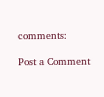comments:

Post a Comment